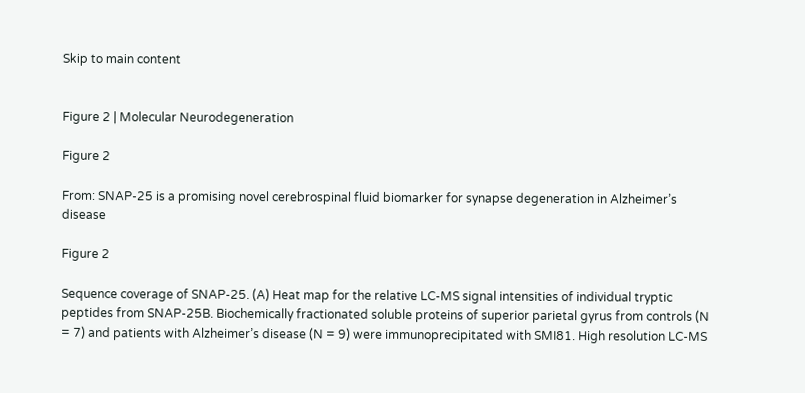Skip to main content


Figure 2 | Molecular Neurodegeneration

Figure 2

From: SNAP-25 is a promising novel cerebrospinal fluid biomarker for synapse degeneration in Alzheimer’s disease

Figure 2

Sequence coverage of SNAP-25. (A) Heat map for the relative LC-MS signal intensities of individual tryptic peptides from SNAP-25B. Biochemically fractionated soluble proteins of superior parietal gyrus from controls (N = 7) and patients with Alzheimer’s disease (N = 9) were immunoprecipitated with SMI81. High resolution LC-MS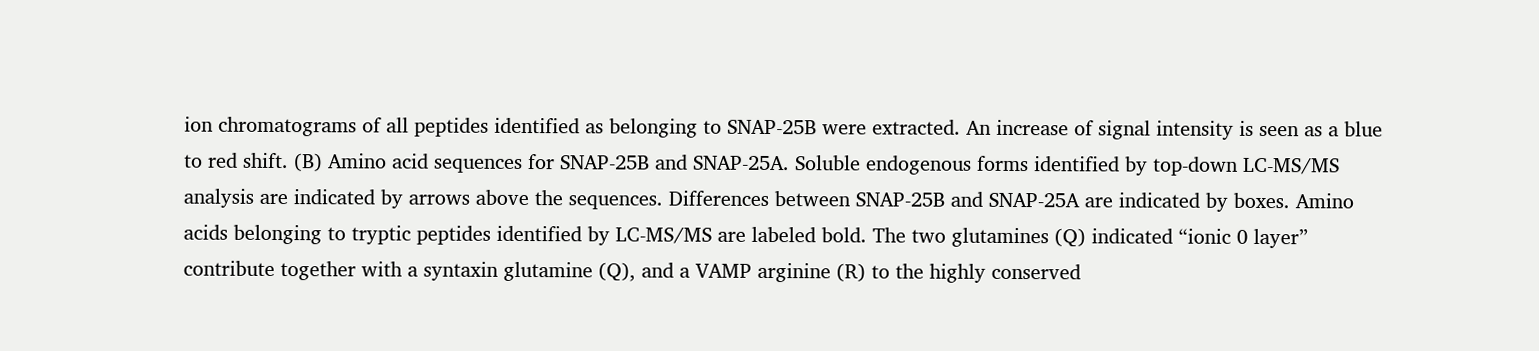ion chromatograms of all peptides identified as belonging to SNAP-25B were extracted. An increase of signal intensity is seen as a blue to red shift. (B) Amino acid sequences for SNAP-25B and SNAP-25A. Soluble endogenous forms identified by top-down LC-MS/MS analysis are indicated by arrows above the sequences. Differences between SNAP-25B and SNAP-25A are indicated by boxes. Amino acids belonging to tryptic peptides identified by LC-MS/MS are labeled bold. The two glutamines (Q) indicated “ionic 0 layer” contribute together with a syntaxin glutamine (Q), and a VAMP arginine (R) to the highly conserved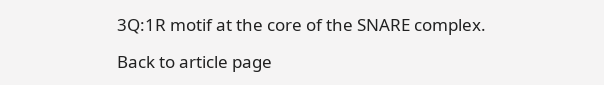3Q:1R motif at the core of the SNARE complex.

Back to article page